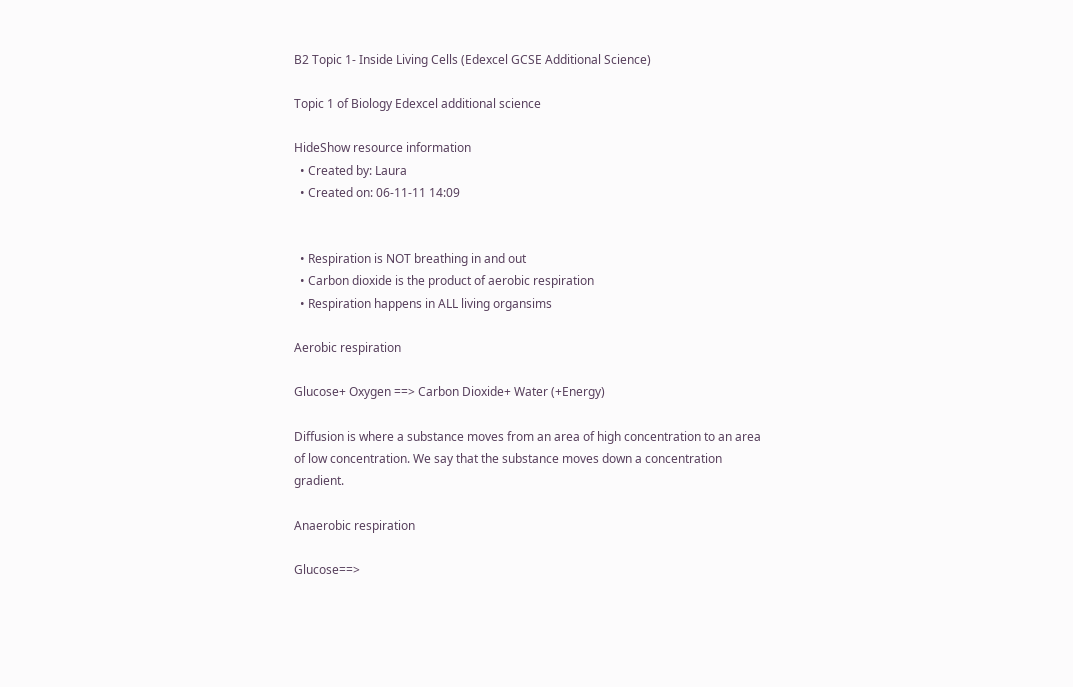B2 Topic 1- Inside Living Cells (Edexcel GCSE Additional Science)

Topic 1 of Biology Edexcel additional science

HideShow resource information
  • Created by: Laura
  • Created on: 06-11-11 14:09


  • Respiration is NOT breathing in and out
  • Carbon dioxide is the product of aerobic respiration
  • Respiration happens in ALL living organsims

Aerobic respiration

Glucose+ Oxygen ==> Carbon Dioxide+ Water (+Energy)

Diffusion is where a substance moves from an area of high concentration to an area of low concentration. We say that the substance moves down a concentration gradient.

Anaerobic respiration

Glucose==>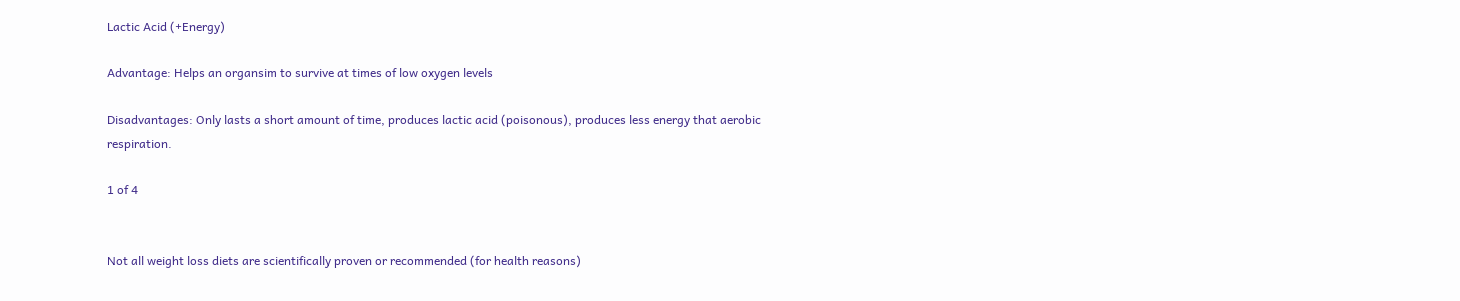Lactic Acid (+Energy)

Advantage: Helps an organsim to survive at times of low oxygen levels

Disadvantages: Only lasts a short amount of time, produces lactic acid (poisonous), produces less energy that aerobic respiration.

1 of 4


Not all weight loss diets are scientifically proven or recommended (for health reasons)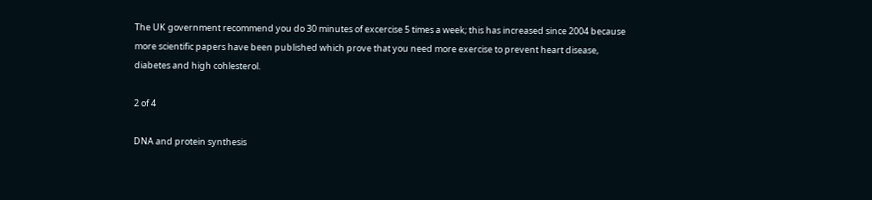The UK government recommend you do 30 minutes of excercise 5 times a week; this has increased since 2004 because more scientific papers have been published which prove that you need more exercise to prevent heart disease, diabetes and high cohlesterol.

2 of 4

DNA and protein synthesis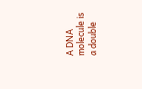A DNA molecule is a double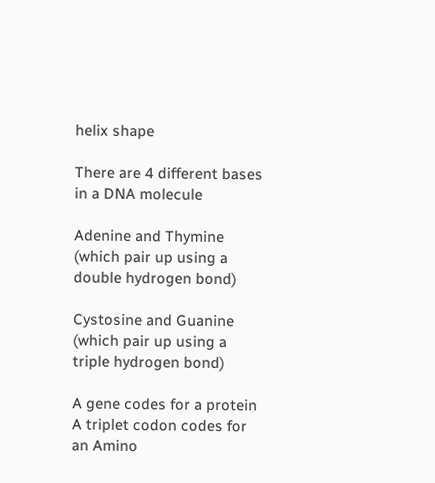helix shape

There are 4 different bases in a DNA molecule

Adenine and Thymine (which pair up using a double hydrogen bond)

Cystosine and Guanine (which pair up using a triple hydrogen bond)

A gene codes for a protein         A triplet codon codes for an Amino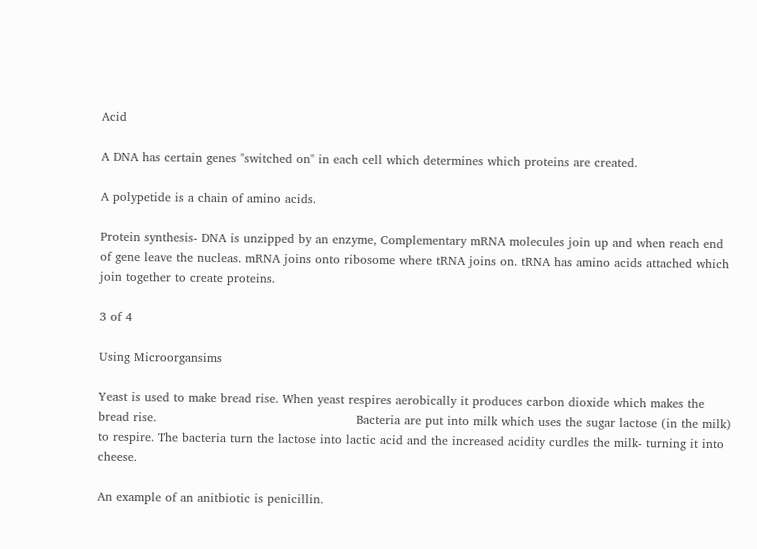Acid

A DNA has certain genes "switched on" in each cell which determines which proteins are created.

A polypetide is a chain of amino acids.

Protein synthesis- DNA is unzipped by an enzyme, Complementary mRNA molecules join up and when reach end of gene leave the nucleas. mRNA joins onto ribosome where tRNA joins on. tRNA has amino acids attached which join together to create proteins.

3 of 4

Using Microorgansims

Yeast is used to make bread rise. When yeast respires aerobically it produces carbon dioxide which makes the bread rise.                                                  Bacteria are put into milk which uses the sugar lactose (in the milk) to respire. The bacteria turn the lactose into lactic acid and the increased acidity curdles the milk- turning it into cheese.

An example of an anitbiotic is penicillin.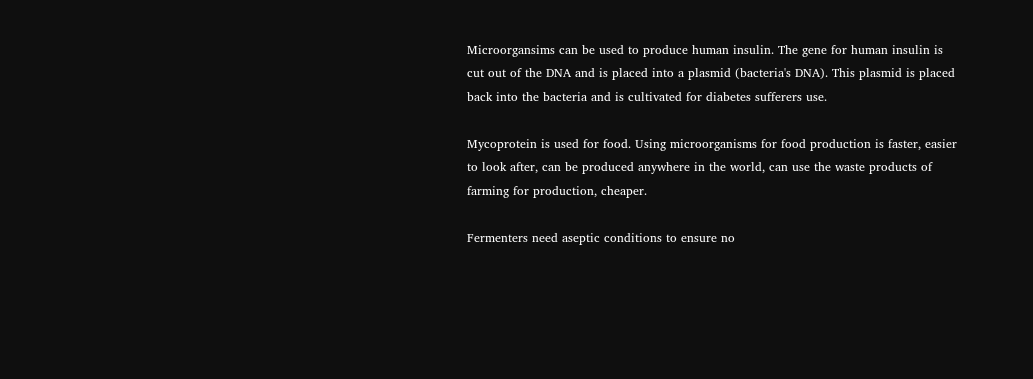Microorgansims can be used to produce human insulin. The gene for human insulin is cut out of the DNA and is placed into a plasmid (bacteria's DNA). This plasmid is placed back into the bacteria and is cultivated for diabetes sufferers use.

Mycoprotein is used for food. Using microorganisms for food production is faster, easier to look after, can be produced anywhere in the world, can use the waste products of farming for production, cheaper.

Fermenters need aseptic conditions to ensure no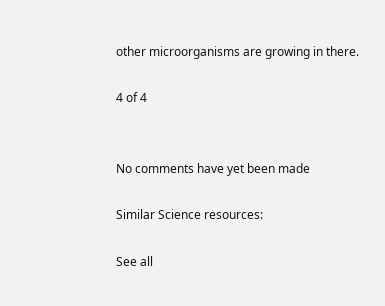other microorganisms are growing in there.

4 of 4


No comments have yet been made

Similar Science resources:

See all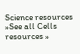Science resources »See all Cells resources »